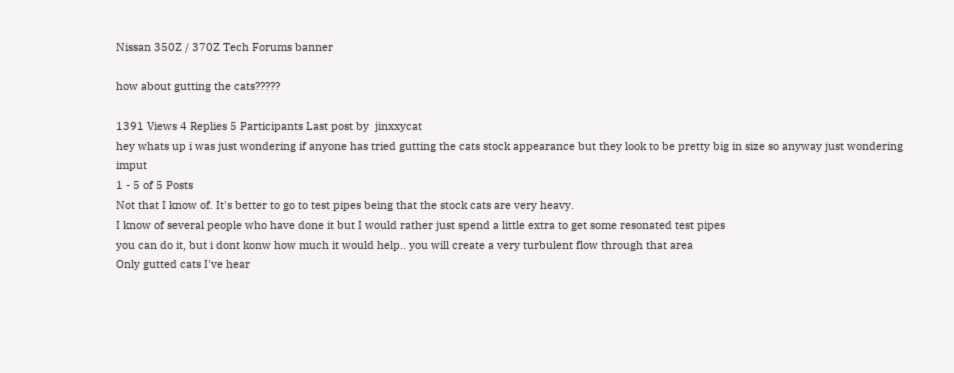Nissan 350Z / 370Z Tech Forums banner

how about gutting the cats?????

1391 Views 4 Replies 5 Participants Last post by  jinxxycat
hey whats up i was just wondering if anyone has tried gutting the cats stock appearance but they look to be pretty big in size so anyway just wondering imput
1 - 5 of 5 Posts
Not that I know of. It's better to go to test pipes being that the stock cats are very heavy.
I know of several people who have done it but I would rather just spend a little extra to get some resonated test pipes
you can do it, but i dont konw how much it would help.. you will create a very turbulent flow through that area
Only gutted cats I've hear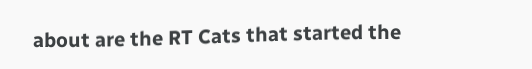about are the RT Cats that started the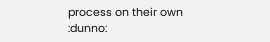process on their own :dunno: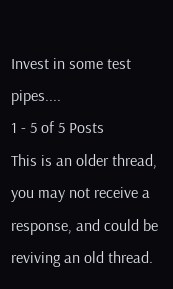Invest in some test pipes....
1 - 5 of 5 Posts
This is an older thread, you may not receive a response, and could be reviving an old thread.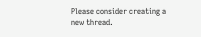Please consider creating a new thread.